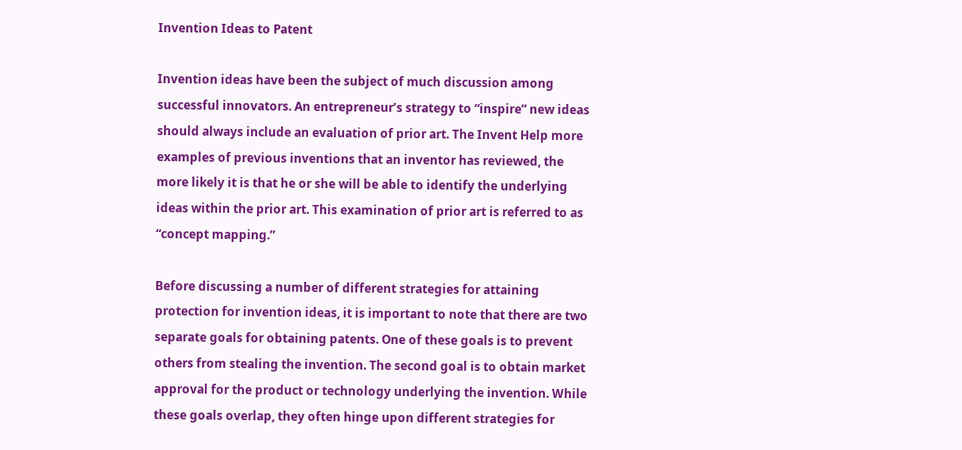Invention Ideas to Patent

Invention ideas have been the subject of much discussion among successful innovators. An entrepreneur’s strategy to “inspire” new ideas should always include an evaluation of prior art. The Invent Help more examples of previous inventions that an inventor has reviewed, the more likely it is that he or she will be able to identify the underlying ideas within the prior art. This examination of prior art is referred to as “concept mapping.”

Before discussing a number of different strategies for attaining protection for invention ideas, it is important to note that there are two separate goals for obtaining patents. One of these goals is to prevent others from stealing the invention. The second goal is to obtain market approval for the product or technology underlying the invention. While these goals overlap, they often hinge upon different strategies for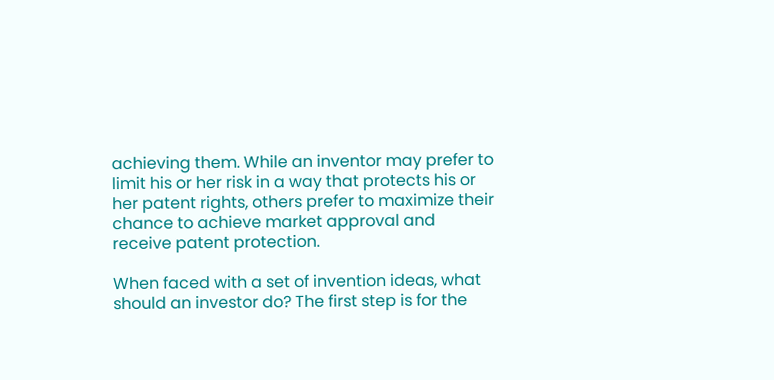achieving them. While an inventor may prefer to limit his or her risk in a way that protects his or her patent rights, others prefer to maximize their chance to achieve market approval and receive patent protection.

When faced with a set of invention ideas, what should an investor do? The first step is for the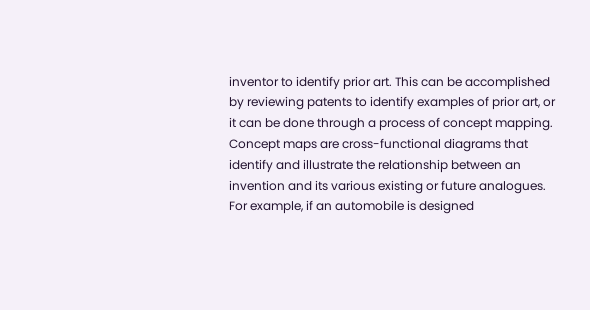inventor to identify prior art. This can be accomplished by reviewing patents to identify examples of prior art, or it can be done through a process of concept mapping. Concept maps are cross-functional diagrams that identify and illustrate the relationship between an invention and its various existing or future analogues. For example, if an automobile is designed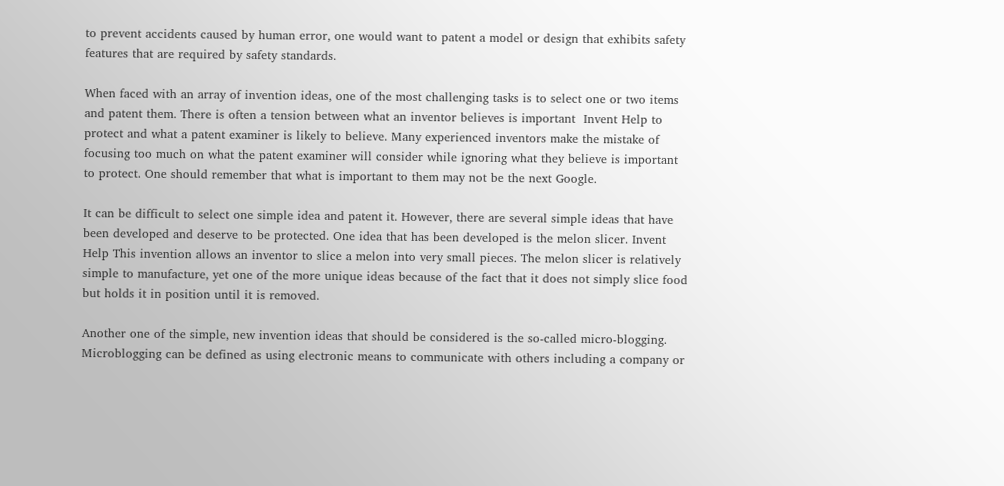to prevent accidents caused by human error, one would want to patent a model or design that exhibits safety features that are required by safety standards.

When faced with an array of invention ideas, one of the most challenging tasks is to select one or two items and patent them. There is often a tension between what an inventor believes is important  Invent Help to protect and what a patent examiner is likely to believe. Many experienced inventors make the mistake of focusing too much on what the patent examiner will consider while ignoring what they believe is important to protect. One should remember that what is important to them may not be the next Google.

It can be difficult to select one simple idea and patent it. However, there are several simple ideas that have been developed and deserve to be protected. One idea that has been developed is the melon slicer. Invent Help This invention allows an inventor to slice a melon into very small pieces. The melon slicer is relatively simple to manufacture, yet one of the more unique ideas because of the fact that it does not simply slice food but holds it in position until it is removed.

Another one of the simple, new invention ideas that should be considered is the so-called micro-blogging. Microblogging can be defined as using electronic means to communicate with others including a company or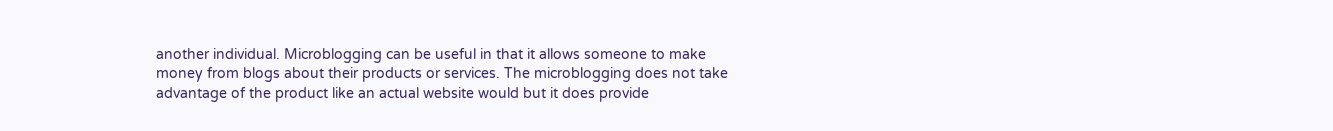another individual. Microblogging can be useful in that it allows someone to make money from blogs about their products or services. The microblogging does not take advantage of the product like an actual website would but it does provide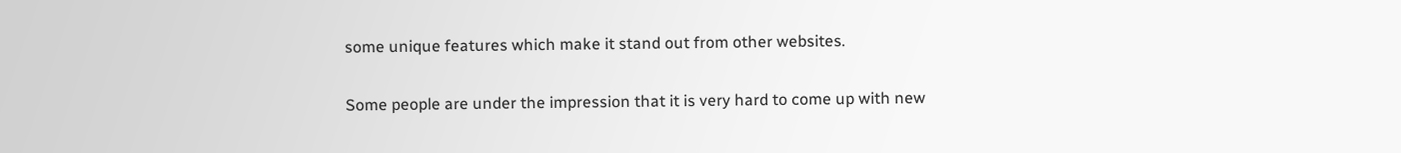some unique features which make it stand out from other websites.

Some people are under the impression that it is very hard to come up with new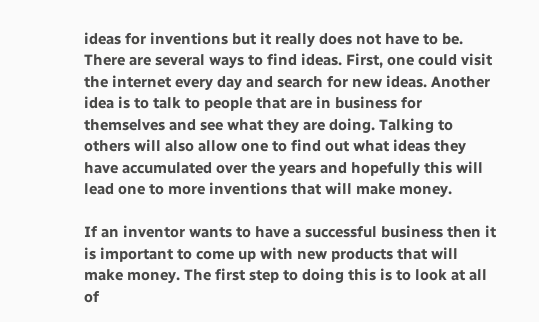ideas for inventions but it really does not have to be. There are several ways to find ideas. First, one could visit the internet every day and search for new ideas. Another idea is to talk to people that are in business for themselves and see what they are doing. Talking to others will also allow one to find out what ideas they have accumulated over the years and hopefully this will lead one to more inventions that will make money.

If an inventor wants to have a successful business then it is important to come up with new products that will make money. The first step to doing this is to look at all of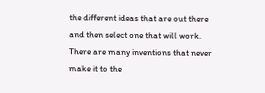the different ideas that are out there and then select one that will work. There are many inventions that never make it to the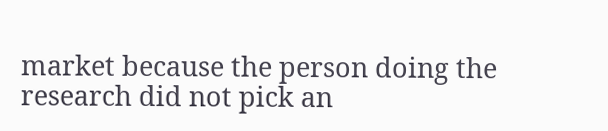market because the person doing the research did not pick an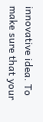innovative idea. To make sure that your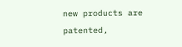new products are patented,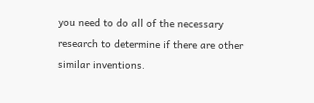you need to do all of the necessary research to determine if there are other similar inventions.